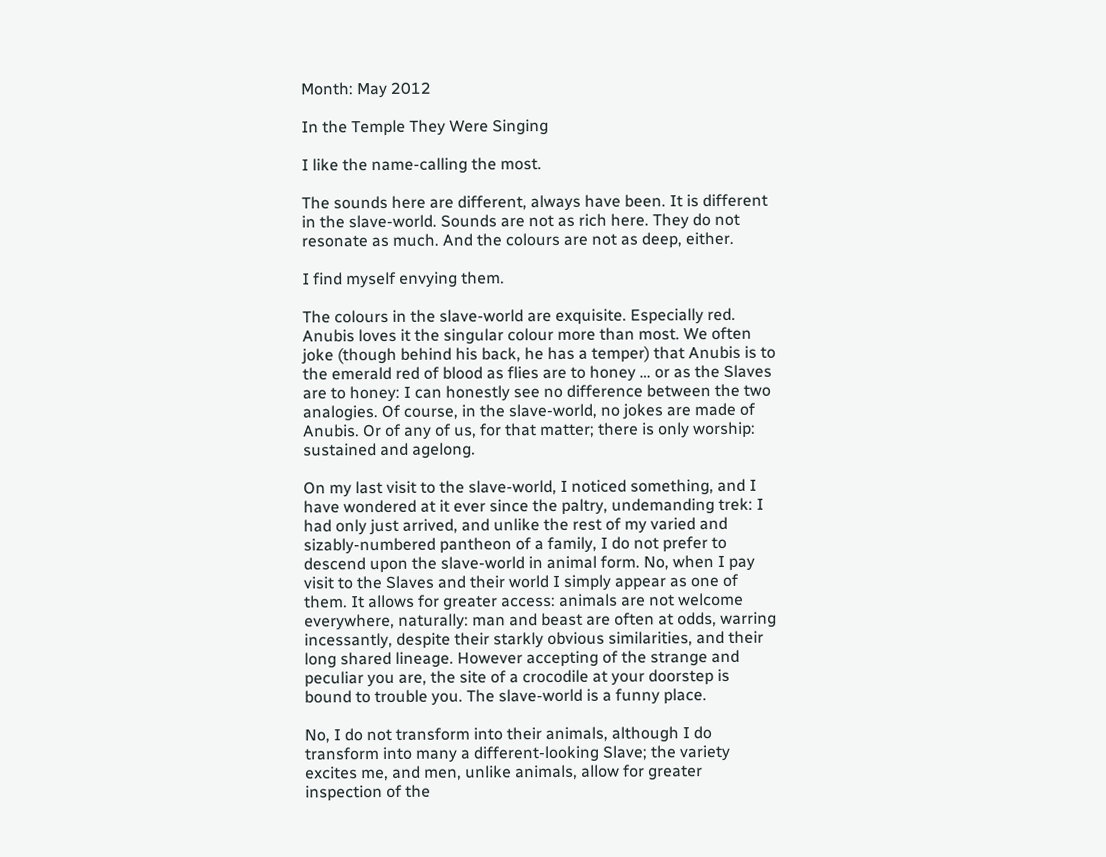Month: May 2012

In the Temple They Were Singing

I like the name-calling the most.

The sounds here are different, always have been. It is different in the slave-world. Sounds are not as rich here. They do not resonate as much. And the colours are not as deep, either.

I find myself envying them.

The colours in the slave-world are exquisite. Especially red. Anubis loves it the singular colour more than most. We often joke (though behind his back, he has a temper) that Anubis is to the emerald red of blood as flies are to honey … or as the Slaves are to honey: I can honestly see no difference between the two analogies. Of course, in the slave-world, no jokes are made of Anubis. Or of any of us, for that matter; there is only worship: sustained and agelong.

On my last visit to the slave-world, I noticed something, and I have wondered at it ever since the paltry, undemanding trek: I had only just arrived, and unlike the rest of my varied and sizably-numbered pantheon of a family, I do not prefer to descend upon the slave-world in animal form. No, when I pay visit to the Slaves and their world I simply appear as one of them. It allows for greater access: animals are not welcome everywhere, naturally: man and beast are often at odds, warring incessantly, despite their starkly obvious similarities, and their long shared lineage. However accepting of the strange and peculiar you are, the site of a crocodile at your doorstep is bound to trouble you. The slave-world is a funny place.

No, I do not transform into their animals, although I do transform into many a different-looking Slave; the variety excites me, and men, unlike animals, allow for greater inspection of the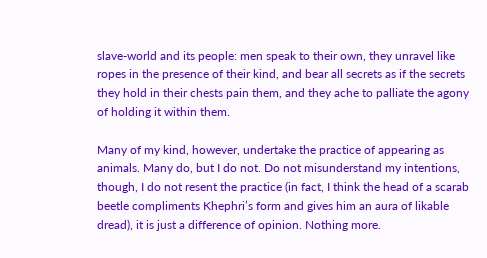slave-world and its people: men speak to their own, they unravel like ropes in the presence of their kind, and bear all secrets as if the secrets they hold in their chests pain them, and they ache to palliate the agony of holding it within them.

Many of my kind, however, undertake the practice of appearing as animals. Many do, but I do not. Do not misunderstand my intentions, though, I do not resent the practice (in fact, I think the head of a scarab beetle compliments Khephri’s form and gives him an aura of likable dread), it is just a difference of opinion. Nothing more.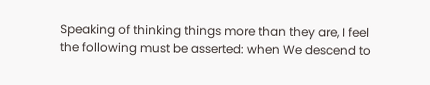Speaking of thinking things more than they are, I feel the following must be asserted: when We descend to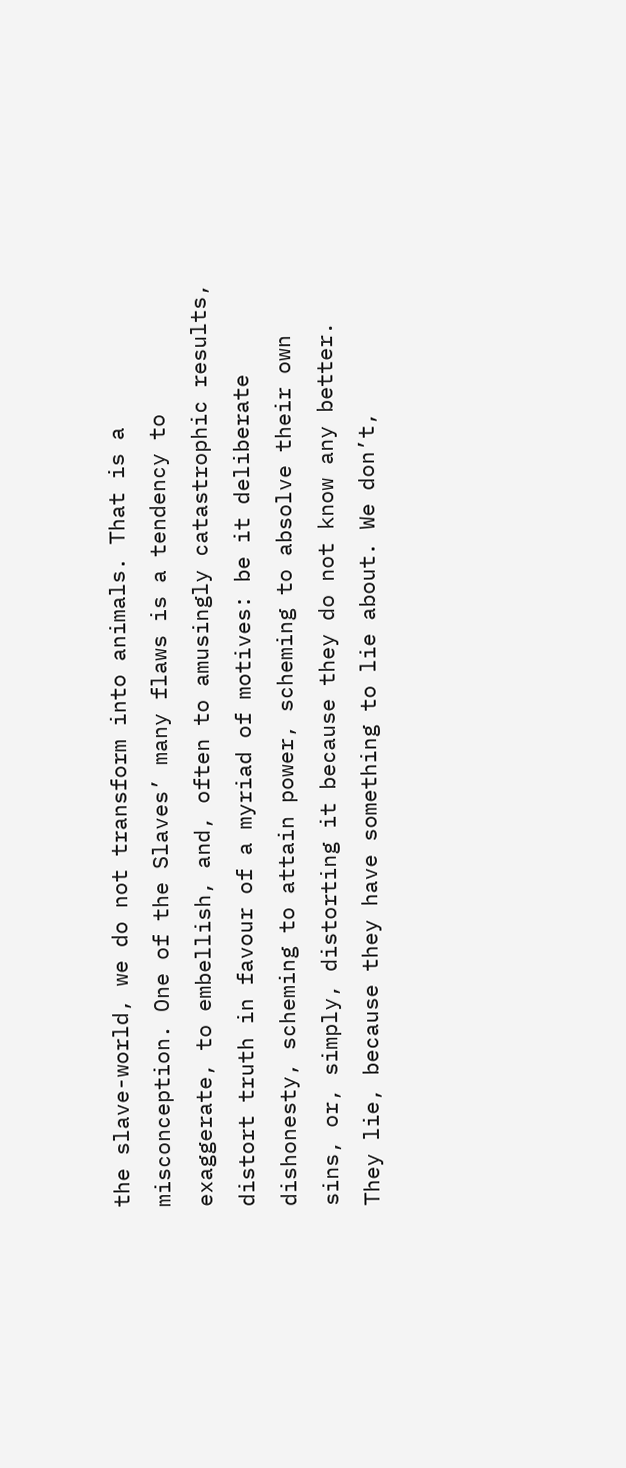the slave-world, we do not transform into animals. That is a misconception. One of the Slaves’ many flaws is a tendency to exaggerate, to embellish, and, often to amusingly catastrophic results, distort truth in favour of a myriad of motives: be it deliberate dishonesty, scheming to attain power, scheming to absolve their own sins, or, simply, distorting it because they do not know any better. They lie, because they have something to lie about. We don’t,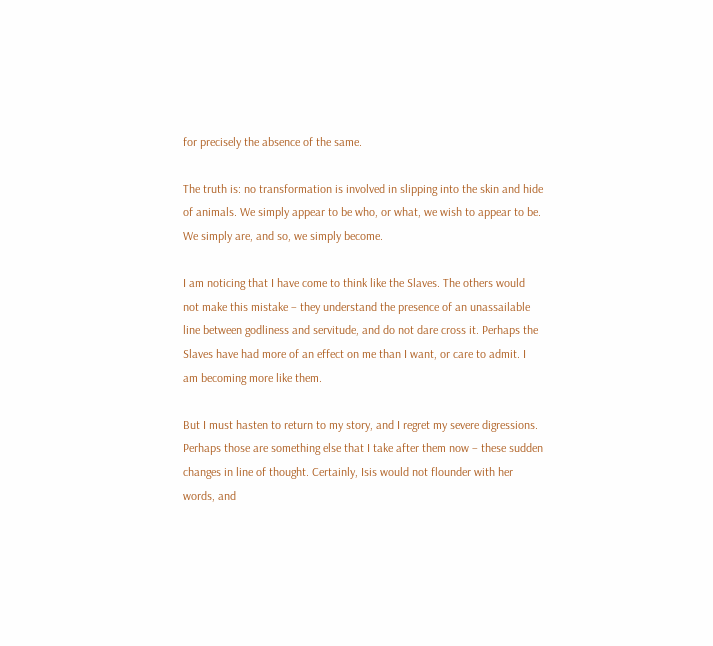for precisely the absence of the same.

The truth is: no transformation is involved in slipping into the skin and hide of animals. We simply appear to be who, or what, we wish to appear to be. We simply are, and so, we simply become.

I am noticing that I have come to think like the Slaves. The others would not make this mistake – they understand the presence of an unassailable line between godliness and servitude, and do not dare cross it. Perhaps the Slaves have had more of an effect on me than I want, or care to admit. I am becoming more like them.

But I must hasten to return to my story, and I regret my severe digressions. Perhaps those are something else that I take after them now – these sudden changes in line of thought. Certainly, Isis would not flounder with her words, and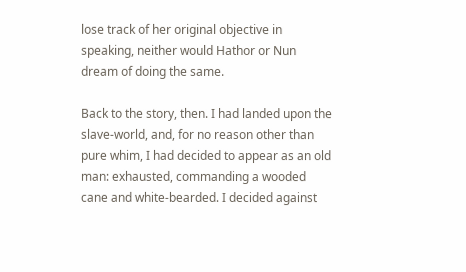lose track of her original objective in speaking, neither would Hathor or Nun dream of doing the same.

Back to the story, then. I had landed upon the slave-world, and, for no reason other than pure whim, I had decided to appear as an old man: exhausted, commanding a wooded cane and white-bearded. I decided against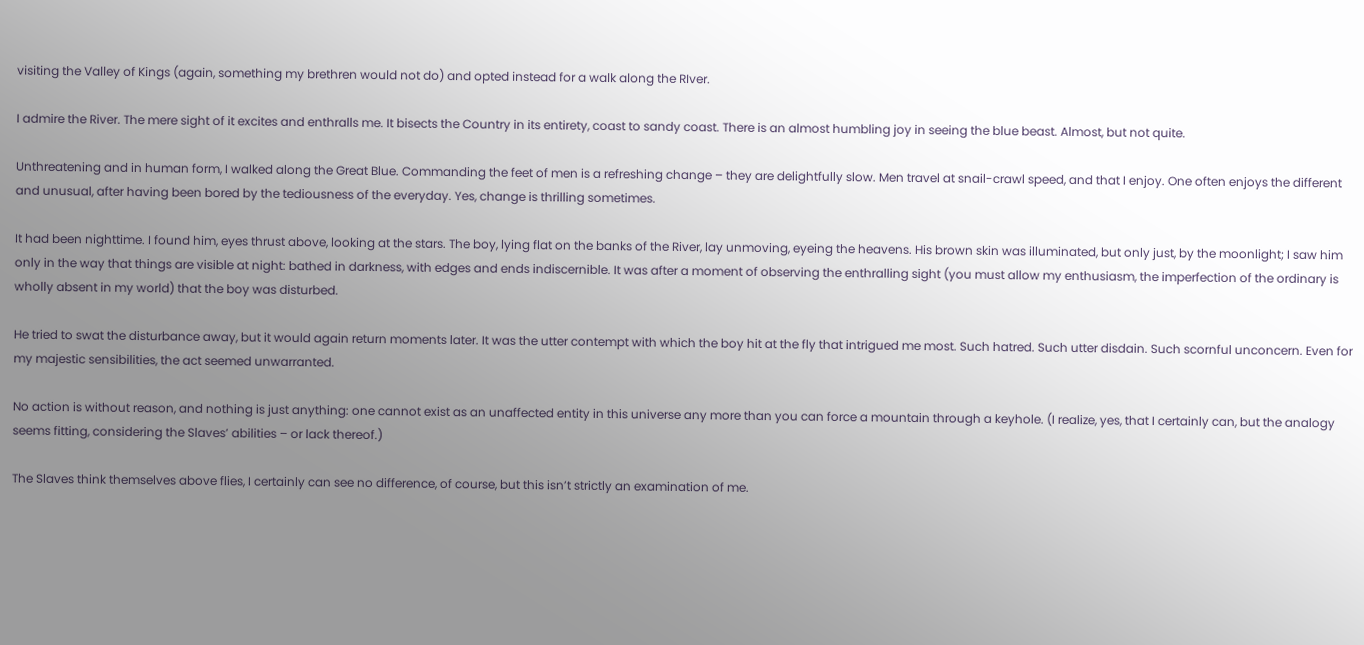visiting the Valley of Kings (again, something my brethren would not do) and opted instead for a walk along the RIver.

I admire the River. The mere sight of it excites and enthralls me. It bisects the Country in its entirety, coast to sandy coast. There is an almost humbling joy in seeing the blue beast. Almost, but not quite.

Unthreatening and in human form, I walked along the Great Blue. Commanding the feet of men is a refreshing change – they are delightfully slow. Men travel at snail-crawl speed, and that I enjoy. One often enjoys the different and unusual, after having been bored by the tediousness of the everyday. Yes, change is thrilling sometimes.

It had been nighttime. I found him, eyes thrust above, looking at the stars. The boy, lying flat on the banks of the River, lay unmoving, eyeing the heavens. His brown skin was illuminated, but only just, by the moonlight; I saw him only in the way that things are visible at night: bathed in darkness, with edges and ends indiscernible. It was after a moment of observing the enthralling sight (you must allow my enthusiasm, the imperfection of the ordinary is wholly absent in my world) that the boy was disturbed.

He tried to swat the disturbance away, but it would again return moments later. It was the utter contempt with which the boy hit at the fly that intrigued me most. Such hatred. Such utter disdain. Such scornful unconcern. Even for my majestic sensibilities, the act seemed unwarranted.

No action is without reason, and nothing is just anything: one cannot exist as an unaffected entity in this universe any more than you can force a mountain through a keyhole. (I realize, yes, that I certainly can, but the analogy seems fitting, considering the Slaves’ abilities – or lack thereof.)

The Slaves think themselves above flies, I certainly can see no difference, of course, but this isn’t strictly an examination of me.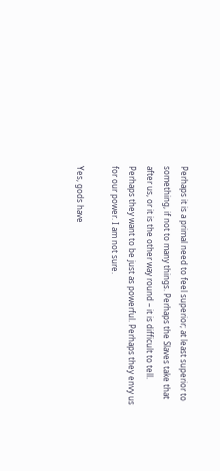Perhaps it is a primal need to feel superior; at least superior to something, if not to many things. Perhaps the Slaves take that after us, or it is the other way round – it is difficult to tell. Perhaps they want to be just as powerful. Perhaps they envy us for our power. I am not sure.

Yes, gods have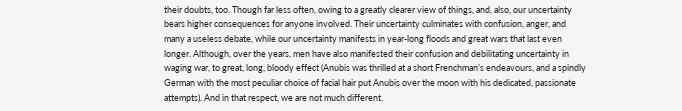their doubts, too. Though far less often, owing to a greatly clearer view of things, and, also, our uncertainty bears higher consequences for anyone involved. Their uncertainty culminates with confusion, anger, and many a useless debate, while our uncertainty manifests in year-long floods and great wars that last even longer. Although, over the years, men have also manifested their confusion and debilitating uncertainty in waging war, to great, long, bloody effect (Anubis was thrilled at a short Frenchman’s endeavours, and a spindly German with the most peculiar choice of facial hair put Anubis over the moon with his dedicated, passionate attempts). And in that respect, we are not much different.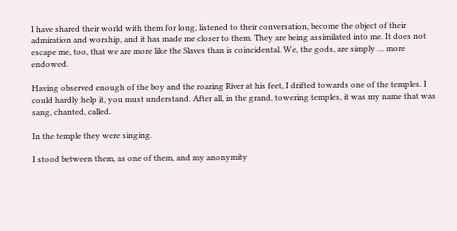I have shared their world with them for long, listened to their conversation, become the object of their admiration and worship, and it has made me closer to them. They are being assimilated into me. It does not escape me, too, that we are more like the Slaves than is coincidental. We, the gods, are simply … more endowed.

Having observed enough of the boy and the roaring River at his feet, I drifted towards one of the temples. I could hardly help it, you must understand. After all, in the grand, towering temples, it was my name that was sang, chanted, called.

In the temple they were singing.

I stood between them, as one of them, and my anonymity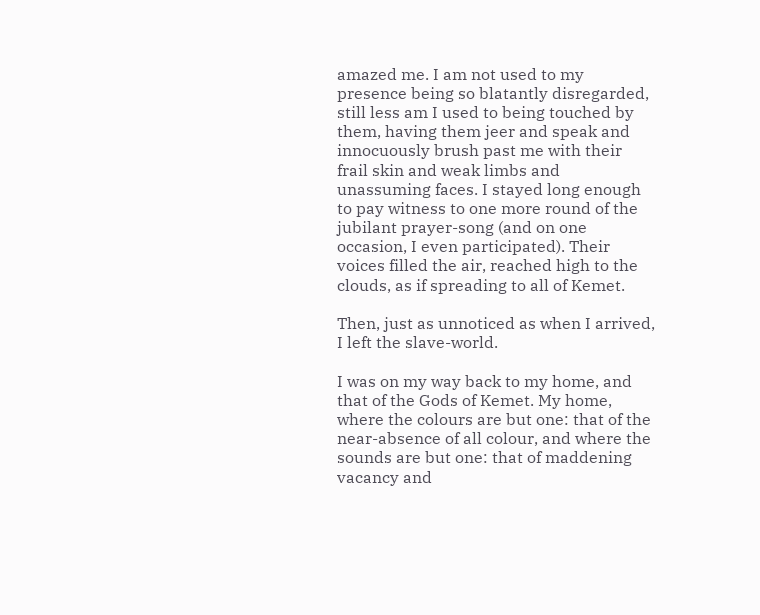amazed me. I am not used to my presence being so blatantly disregarded, still less am I used to being touched by them, having them jeer and speak and innocuously brush past me with their frail skin and weak limbs and unassuming faces. I stayed long enough to pay witness to one more round of the jubilant prayer-song (and on one occasion, I even participated). Their voices filled the air, reached high to the clouds, as if spreading to all of Kemet.

Then, just as unnoticed as when I arrived, I left the slave-world.

I was on my way back to my home, and that of the Gods of Kemet. My home, where the colours are but one: that of the near-absence of all colour, and where the sounds are but one: that of maddening vacancy and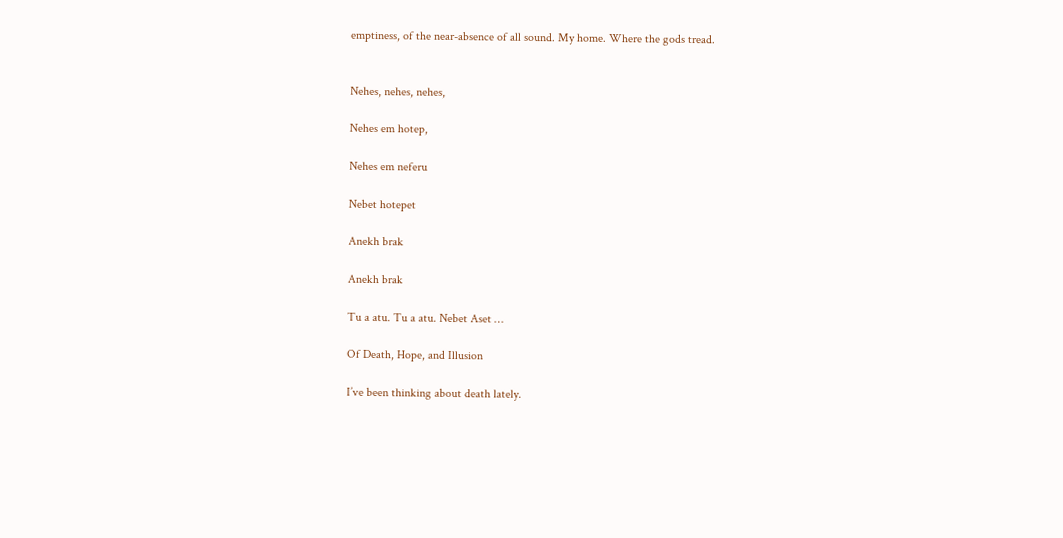emptiness, of the near-absence of all sound. My home. Where the gods tread.


Nehes, nehes, nehes,

Nehes em hotep,

Nehes em neferu

Nebet hotepet

Anekh brak

Anekh brak

Tu a atu. Tu a atu. Nebet Aset …

Of Death, Hope, and Illusion

I’ve been thinking about death lately.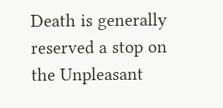Death is generally reserved a stop on the Unpleasant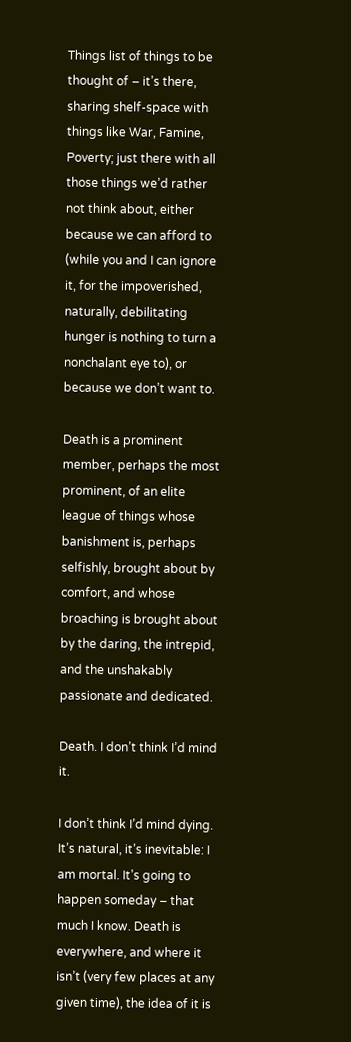Things list of things to be thought of – it’s there, sharing shelf-space with things like War, Famine, Poverty; just there with all those things we’d rather not think about, either because we can afford to (while you and I can ignore it, for the impoverished, naturally, debilitating hunger is nothing to turn a nonchalant eye to), or because we don’t want to.

Death is a prominent member, perhaps the most prominent, of an elite league of things whose banishment is, perhaps selfishly, brought about by comfort, and whose broaching is brought about by the daring, the intrepid, and the unshakably passionate and dedicated.

Death. I don’t think I’d mind it.

I don’t think I’d mind dying. It’s natural, it’s inevitable: I am mortal. It’s going to happen someday – that much I know. Death is everywhere, and where it isn’t (very few places at any given time), the idea of it is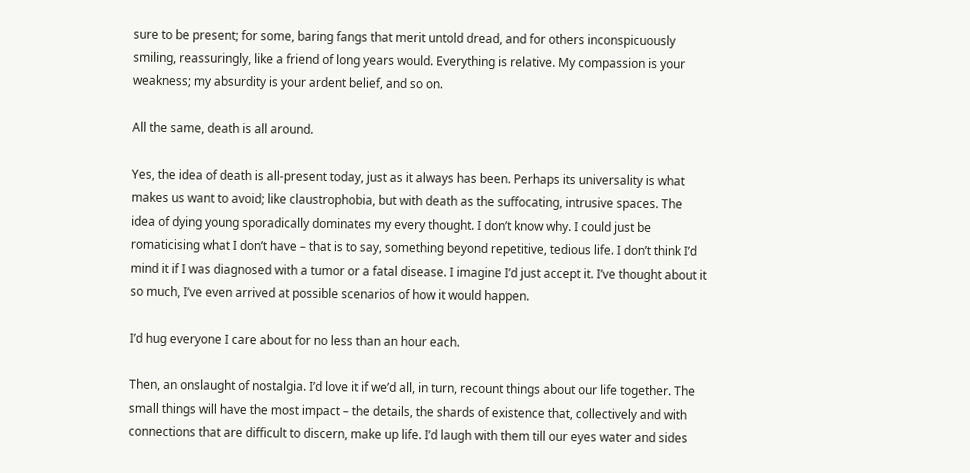sure to be present; for some, baring fangs that merit untold dread, and for others inconspicuously smiling, reassuringly, like a friend of long years would. Everything is relative. My compassion is your weakness; my absurdity is your ardent belief, and so on.

All the same, death is all around.

Yes, the idea of death is all-present today, just as it always has been. Perhaps its universality is what makes us want to avoid; like claustrophobia, but with death as the suffocating, intrusive spaces. The idea of dying young sporadically dominates my every thought. I don’t know why. I could just be romaticising what I don’t have – that is to say, something beyond repetitive, tedious life. I don’t think I’d mind it if I was diagnosed with a tumor or a fatal disease. I imagine I’d just accept it. I’ve thought about it so much, I’ve even arrived at possible scenarios of how it would happen.

I’d hug everyone I care about for no less than an hour each.

Then, an onslaught of nostalgia. I’d love it if we’d all, in turn, recount things about our life together. The small things will have the most impact – the details, the shards of existence that, collectively and with connections that are difficult to discern, make up life. I’d laugh with them till our eyes water and sides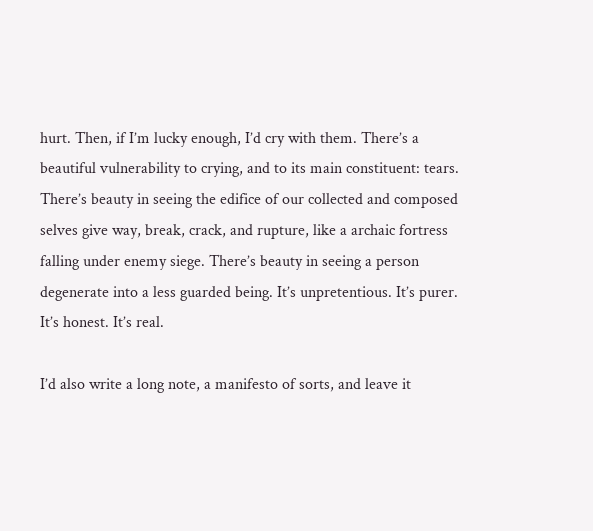hurt. Then, if I’m lucky enough, I’d cry with them. There’s a beautiful vulnerability to crying, and to its main constituent: tears. There’s beauty in seeing the edifice of our collected and composed selves give way, break, crack, and rupture, like a archaic fortress falling under enemy siege. There’s beauty in seeing a person degenerate into a less guarded being. It’s unpretentious. It’s purer. It’s honest. It’s real.

I’d also write a long note, a manifesto of sorts, and leave it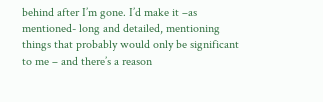behind after I’m gone. I’d make it –as mentioned- long and detailed, mentioning things that probably would only be significant to me – and there’s a reason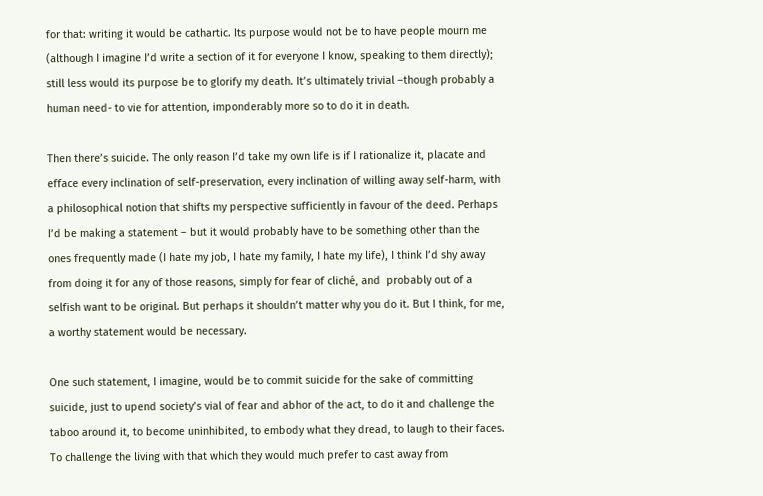for that: writing it would be cathartic. Its purpose would not be to have people mourn me (although I imagine I’d write a section of it for everyone I know, speaking to them directly); still less would its purpose be to glorify my death. It’s ultimately trivial –though probably a human need- to vie for attention, imponderably more so to do it in death.

Then there’s suicide. The only reason I’d take my own life is if I rationalize it, placate and efface every inclination of self-preservation, every inclination of willing away self-harm, with a philosophical notion that shifts my perspective sufficiently in favour of the deed. Perhaps I’d be making a statement – but it would probably have to be something other than the ones frequently made (I hate my job, I hate my family, I hate my life), I think I’d shy away from doing it for any of those reasons, simply for fear of cliché, and  probably out of a selfish want to be original. But perhaps it shouldn’t matter why you do it. But I think, for me, a worthy statement would be necessary.

One such statement, I imagine, would be to commit suicide for the sake of committing suicide, just to upend society’s vial of fear and abhor of the act, to do it and challenge the taboo around it, to become uninhibited, to embody what they dread, to laugh to their faces. To challenge the living with that which they would much prefer to cast away from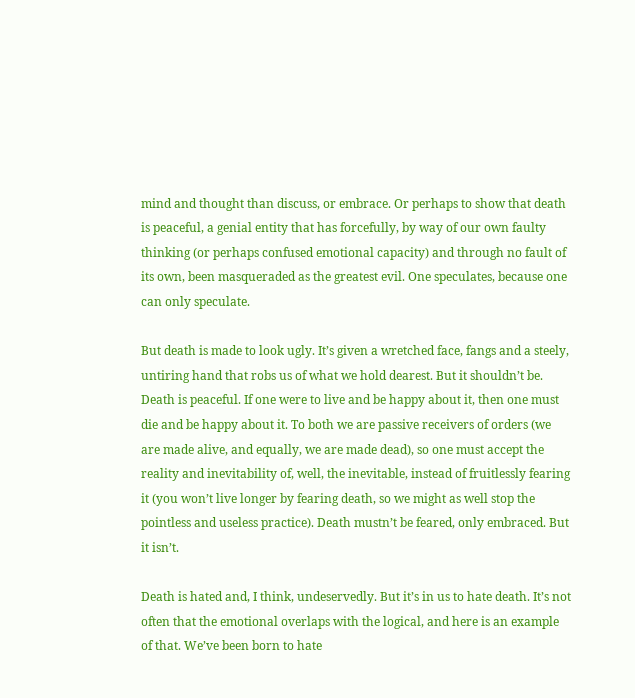mind and thought than discuss, or embrace. Or perhaps to show that death is peaceful, a genial entity that has forcefully, by way of our own faulty thinking (or perhaps confused emotional capacity) and through no fault of its own, been masqueraded as the greatest evil. One speculates, because one can only speculate.

But death is made to look ugly. It’s given a wretched face, fangs and a steely, untiring hand that robs us of what we hold dearest. But it shouldn’t be. Death is peaceful. If one were to live and be happy about it, then one must die and be happy about it. To both we are passive receivers of orders (we are made alive, and equally, we are made dead), so one must accept the reality and inevitability of, well, the inevitable, instead of fruitlessly fearing it (you won’t live longer by fearing death, so we might as well stop the pointless and useless practice). Death mustn’t be feared, only embraced. But it isn’t.

Death is hated and, I think, undeservedly. But it’s in us to hate death. It’s not often that the emotional overlaps with the logical, and here is an example of that. We’ve been born to hate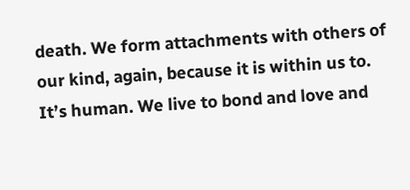death. We form attachments with others of our kind, again, because it is within us to. It’s human. We live to bond and love and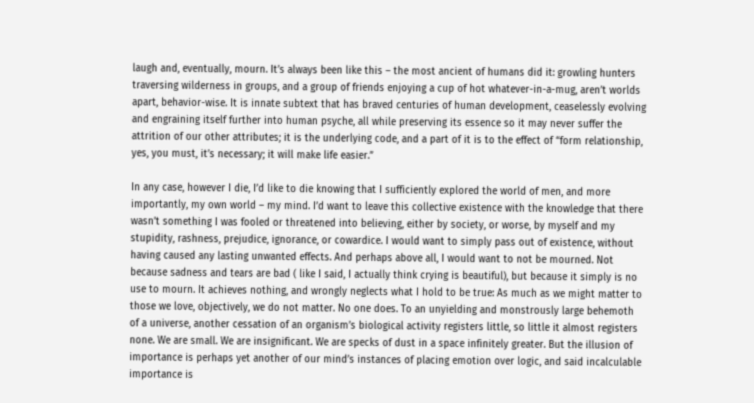laugh and, eventually, mourn. It’s always been like this – the most ancient of humans did it: growling hunters traversing wilderness in groups, and a group of friends enjoying a cup of hot whatever-in-a-mug, aren’t worlds apart, behavior-wise. It is innate subtext that has braved centuries of human development, ceaselessly evolving and engraining itself further into human psyche, all while preserving its essence so it may never suffer the attrition of our other attributes; it is the underlying code, and a part of it is to the effect of “form relationship, yes, you must, it’s necessary; it will make life easier.”

In any case, however I die, I’d like to die knowing that I sufficiently explored the world of men, and more importantly, my own world – my mind. I’d want to leave this collective existence with the knowledge that there wasn’t something I was fooled or threatened into believing, either by society, or worse, by myself and my stupidity, rashness, prejudice, ignorance, or cowardice. I would want to simply pass out of existence, without having caused any lasting unwanted effects. And perhaps above all, I would want to not be mourned. Not because sadness and tears are bad ( like I said, I actually think crying is beautiful), but because it simply is no use to mourn. It achieves nothing, and wrongly neglects what I hold to be true: As much as we might matter to those we love, objectively, we do not matter. No one does. To an unyielding and monstrously large behemoth of a universe, another cessation of an organism’s biological activity registers little, so little it almost registers none. We are small. We are insignificant. We are specks of dust in a space infinitely greater. But the illusion of importance is perhaps yet another of our mind’s instances of placing emotion over logic, and said incalculable importance is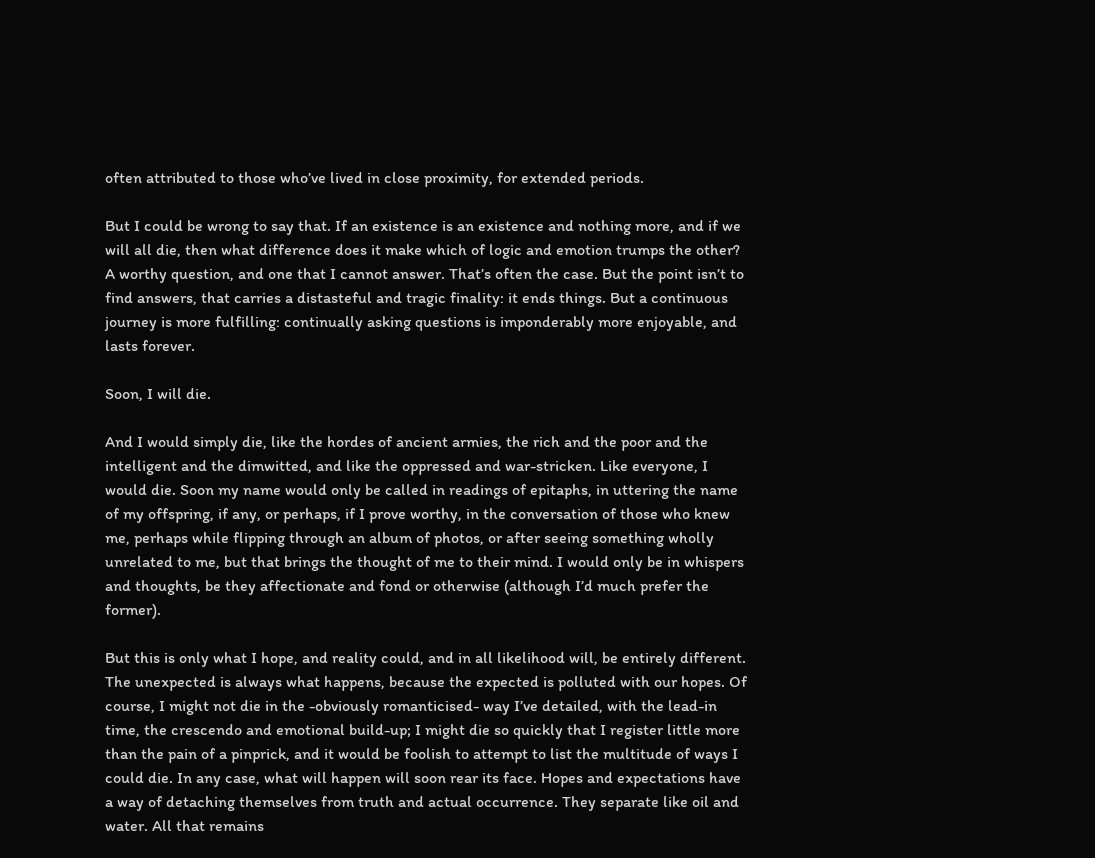often attributed to those who’ve lived in close proximity, for extended periods.

But I could be wrong to say that. If an existence is an existence and nothing more, and if we will all die, then what difference does it make which of logic and emotion trumps the other? A worthy question, and one that I cannot answer. That’s often the case. But the point isn’t to find answers, that carries a distasteful and tragic finality: it ends things. But a continuous journey is more fulfilling: continually asking questions is imponderably more enjoyable, and lasts forever.

Soon, I will die.

And I would simply die, like the hordes of ancient armies, the rich and the poor and the intelligent and the dimwitted, and like the oppressed and war-stricken. Like everyone, I would die. Soon my name would only be called in readings of epitaphs, in uttering the name of my offspring, if any, or perhaps, if I prove worthy, in the conversation of those who knew me, perhaps while flipping through an album of photos, or after seeing something wholly unrelated to me, but that brings the thought of me to their mind. I would only be in whispers and thoughts, be they affectionate and fond or otherwise (although I’d much prefer the former).

But this is only what I hope, and reality could, and in all likelihood will, be entirely different. The unexpected is always what happens, because the expected is polluted with our hopes. Of course, I might not die in the -obviously romanticised- way I’ve detailed, with the lead-in time, the crescendo and emotional build-up; I might die so quickly that I register little more than the pain of a pinprick, and it would be foolish to attempt to list the multitude of ways I could die. In any case, what will happen will soon rear its face. Hopes and expectations have a way of detaching themselves from truth and actual occurrence. They separate like oil and water. All that remains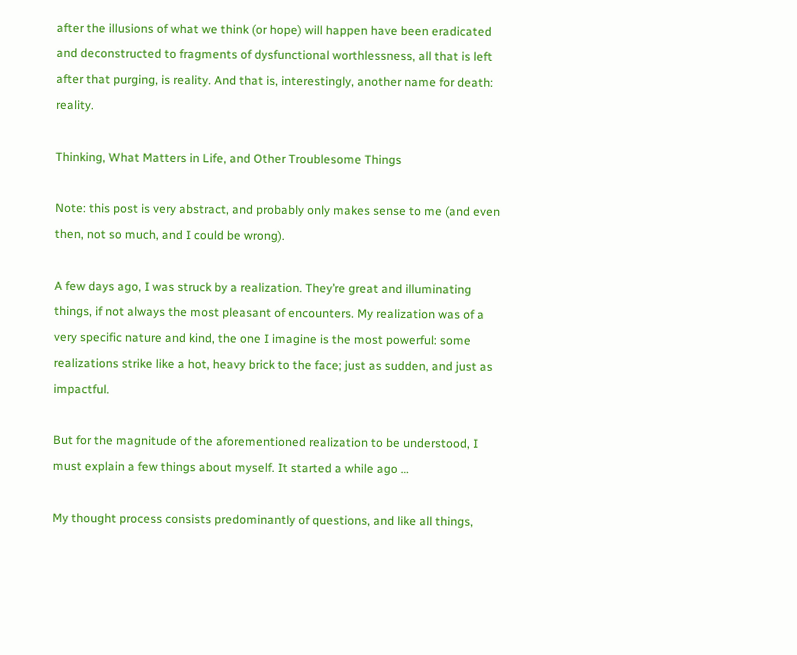after the illusions of what we think (or hope) will happen have been eradicated and deconstructed to fragments of dysfunctional worthlessness, all that is left after that purging, is reality. And that is, interestingly, another name for death: reality.

Thinking, What Matters in Life, and Other Troublesome Things

Note: this post is very abstract, and probably only makes sense to me (and even then, not so much, and I could be wrong).

A few days ago, I was struck by a realization. They’re great and illuminating things, if not always the most pleasant of encounters. My realization was of a very specific nature and kind, the one I imagine is the most powerful: some realizations strike like a hot, heavy brick to the face; just as sudden, and just as impactful.

But for the magnitude of the aforementioned realization to be understood, I must explain a few things about myself. It started a while ago …

My thought process consists predominantly of questions, and like all things,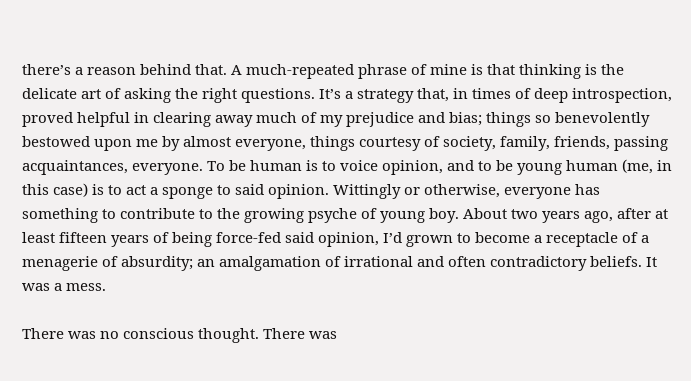there’s a reason behind that. A much-repeated phrase of mine is that thinking is the delicate art of asking the right questions. It’s a strategy that, in times of deep introspection, proved helpful in clearing away much of my prejudice and bias; things so benevolently bestowed upon me by almost everyone, things courtesy of society, family, friends, passing acquaintances, everyone. To be human is to voice opinion, and to be young human (me, in this case) is to act a sponge to said opinion. Wittingly or otherwise, everyone has something to contribute to the growing psyche of young boy. About two years ago, after at least fifteen years of being force-fed said opinion, I’d grown to become a receptacle of a menagerie of absurdity; an amalgamation of irrational and often contradictory beliefs. It was a mess.

There was no conscious thought. There was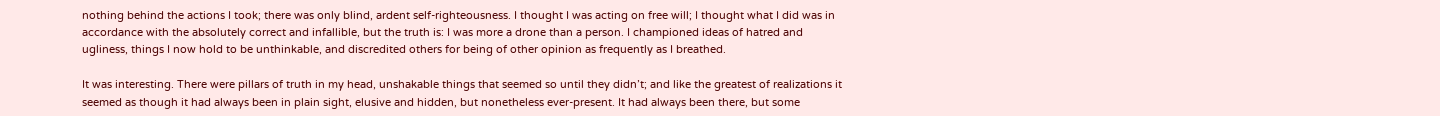nothing behind the actions I took; there was only blind, ardent self-righteousness. I thought I was acting on free will; I thought what I did was in accordance with the absolutely correct and infallible, but the truth is: I was more a drone than a person. I championed ideas of hatred and ugliness, things I now hold to be unthinkable, and discredited others for being of other opinion as frequently as I breathed.

It was interesting. There were pillars of truth in my head, unshakable things that seemed so until they didn’t; and like the greatest of realizations it seemed as though it had always been in plain sight, elusive and hidden, but nonetheless ever-present. It had always been there, but some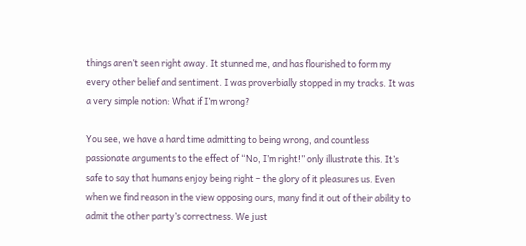things aren’t seen right away. It stunned me, and has flourished to form my every other belief and sentiment. I was proverbially stopped in my tracks. It was a very simple notion: What if I’m wrong?

You see, we have a hard time admitting to being wrong, and countless passionate arguments to the effect of “No, I’m right!” only illustrate this. It’s safe to say that humans enjoy being right – the glory of it pleasures us. Even when we find reason in the view opposing ours, many find it out of their ability to admit the other party’s correctness. We just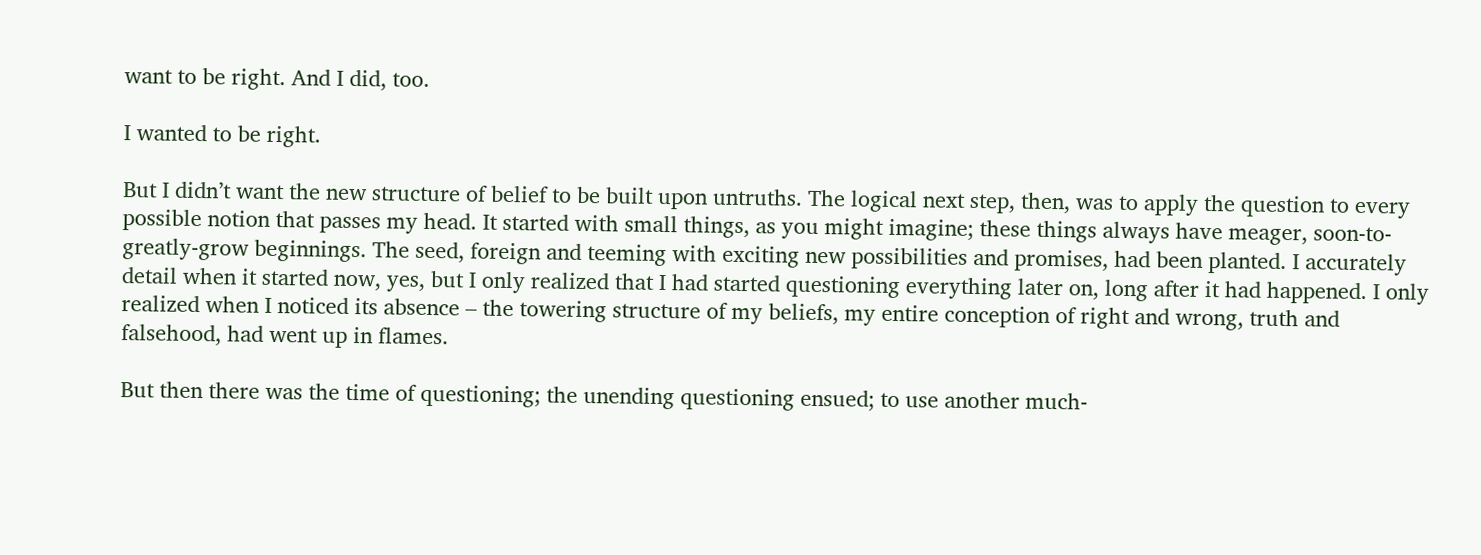want to be right. And I did, too.

I wanted to be right.

But I didn’t want the new structure of belief to be built upon untruths. The logical next step, then, was to apply the question to every possible notion that passes my head. It started with small things, as you might imagine; these things always have meager, soon-to-greatly-grow beginnings. The seed, foreign and teeming with exciting new possibilities and promises, had been planted. I accurately detail when it started now, yes, but I only realized that I had started questioning everything later on, long after it had happened. I only realized when I noticed its absence – the towering structure of my beliefs, my entire conception of right and wrong, truth and falsehood, had went up in flames.

But then there was the time of questioning; the unending questioning ensued; to use another much-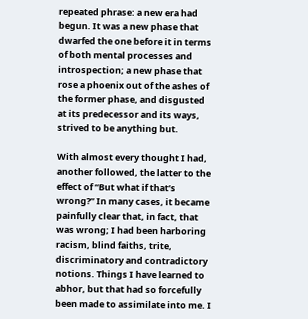repeated phrase: a new era had begun. It was a new phase that dwarfed the one before it in terms of both mental processes and introspection; a new phase that rose a phoenix out of the ashes of the former phase, and disgusted at its predecessor and its ways, strived to be anything but.

With almost every thought I had, another followed, the latter to the effect of “But what if that’s wrong?” In many cases, it became painfully clear that, in fact, that was wrong; I had been harboring racism, blind faiths, trite, discriminatory and contradictory notions. Things I have learned to abhor, but that had so forcefully been made to assimilate into me. I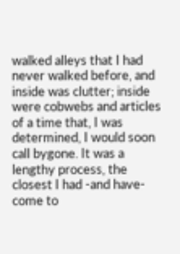walked alleys that I had never walked before, and inside was clutter; inside were cobwebs and articles of a time that, I was determined, I would soon call bygone. It was a lengthy process, the closest I had -and have- come to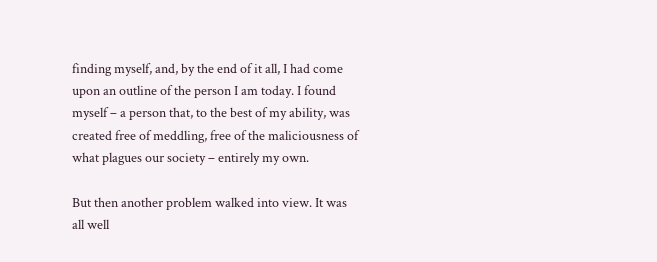finding myself, and, by the end of it all, I had come upon an outline of the person I am today. I found myself – a person that, to the best of my ability, was created free of meddling, free of the maliciousness of what plagues our society – entirely my own.

But then another problem walked into view. It was all well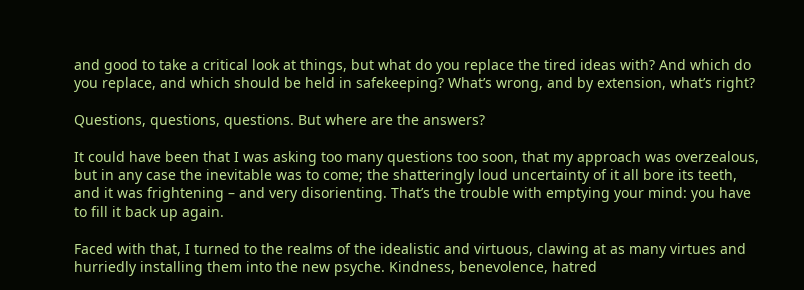and good to take a critical look at things, but what do you replace the tired ideas with? And which do you replace, and which should be held in safekeeping? What’s wrong, and by extension, what’s right?

Questions, questions, questions. But where are the answers?

It could have been that I was asking too many questions too soon, that my approach was overzealous, but in any case the inevitable was to come; the shatteringly loud uncertainty of it all bore its teeth, and it was frightening – and very disorienting. That’s the trouble with emptying your mind: you have to fill it back up again.

Faced with that, I turned to the realms of the idealistic and virtuous, clawing at as many virtues and hurriedly installing them into the new psyche. Kindness, benevolence, hatred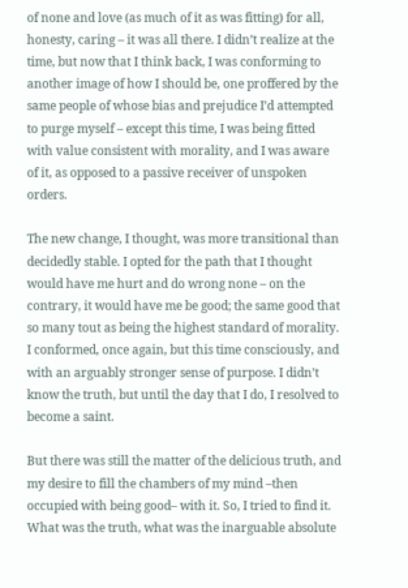of none and love (as much of it as was fitting) for all, honesty, caring – it was all there. I didn’t realize at the time, but now that I think back, I was conforming to another image of how I should be, one proffered by the same people of whose bias and prejudice I’d attempted to purge myself – except this time, I was being fitted with value consistent with morality, and I was aware of it, as opposed to a passive receiver of unspoken orders.

The new change, I thought, was more transitional than decidedly stable. I opted for the path that I thought would have me hurt and do wrong none – on the contrary, it would have me be good; the same good that so many tout as being the highest standard of morality. I conformed, once again, but this time consciously, and with an arguably stronger sense of purpose. I didn’t know the truth, but until the day that I do, I resolved to become a saint.

But there was still the matter of the delicious truth, and my desire to fill the chambers of my mind –then occupied with being good– with it. So, I tried to find it. What was the truth, what was the inarguable absolute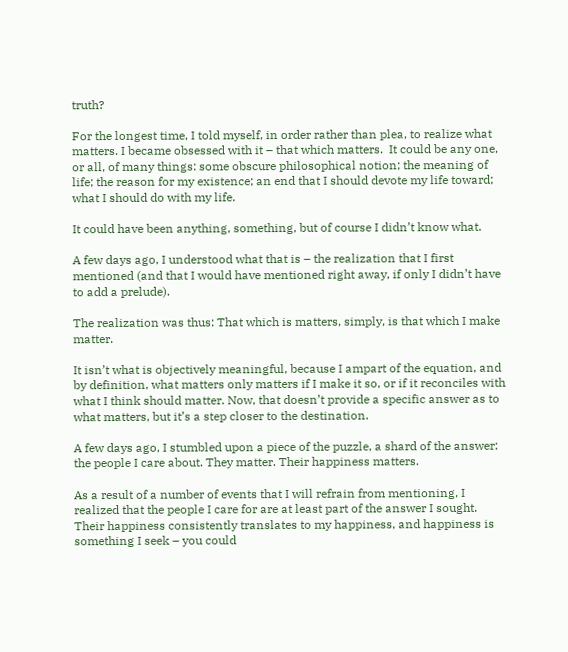truth?

For the longest time, I told myself, in order rather than plea, to realize what matters. I became obsessed with it – that which matters.  It could be any one, or all, of many things: some obscure philosophical notion; the meaning of life; the reason for my existence; an end that I should devote my life toward; what I should do with my life.

It could have been anything, something, but of course I didn’t know what.

A few days ago, I understood what that is – the realization that I first mentioned (and that I would have mentioned right away, if only I didn’t have to add a prelude).

The realization was thus: That which is matters, simply, is that which I make matter.

It isn’t what is objectively meaningful, because I ampart of the equation, and by definition, what matters only matters if I make it so, or if it reconciles with what I think should matter. Now, that doesn’t provide a specific answer as to what matters, but it’s a step closer to the destination.

A few days ago, I stumbled upon a piece of the puzzle, a shard of the answer: the people I care about. They matter. Their happiness matters.

As a result of a number of events that I will refrain from mentioning, I realized that the people I care for are at least part of the answer I sought. Their happiness consistently translates to my happiness, and happiness is something I seek – you could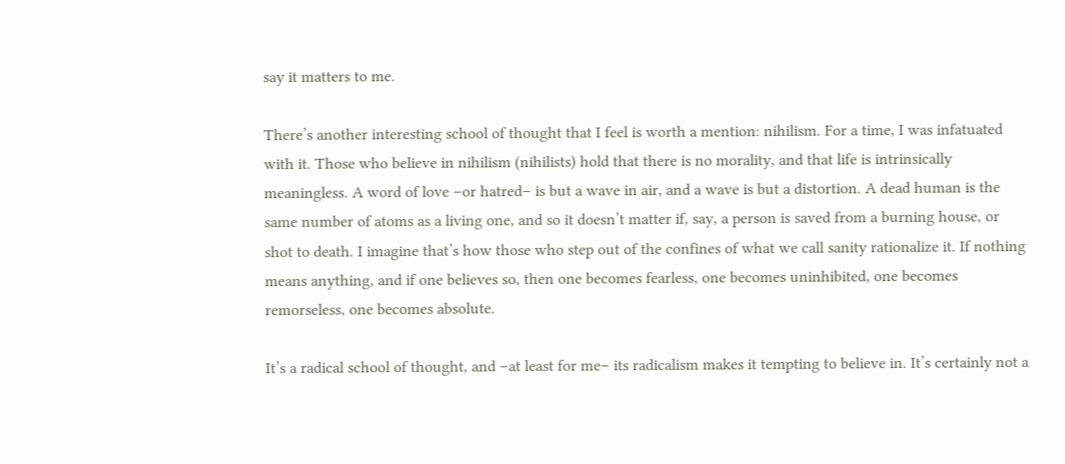say it matters to me.

There’s another interesting school of thought that I feel is worth a mention: nihilism. For a time, I was infatuated with it. Those who believe in nihilism (nihilists) hold that there is no morality, and that life is intrinsically meaningless. A word of love –or hatred– is but a wave in air, and a wave is but a distortion. A dead human is the same number of atoms as a living one, and so it doesn’t matter if, say, a person is saved from a burning house, or shot to death. I imagine that’s how those who step out of the confines of what we call sanity rationalize it. If nothing means anything, and if one believes so, then one becomes fearless, one becomes uninhibited, one becomes remorseless, one becomes absolute.

It’s a radical school of thought, and –at least for me– its radicalism makes it tempting to believe in. It’s certainly not a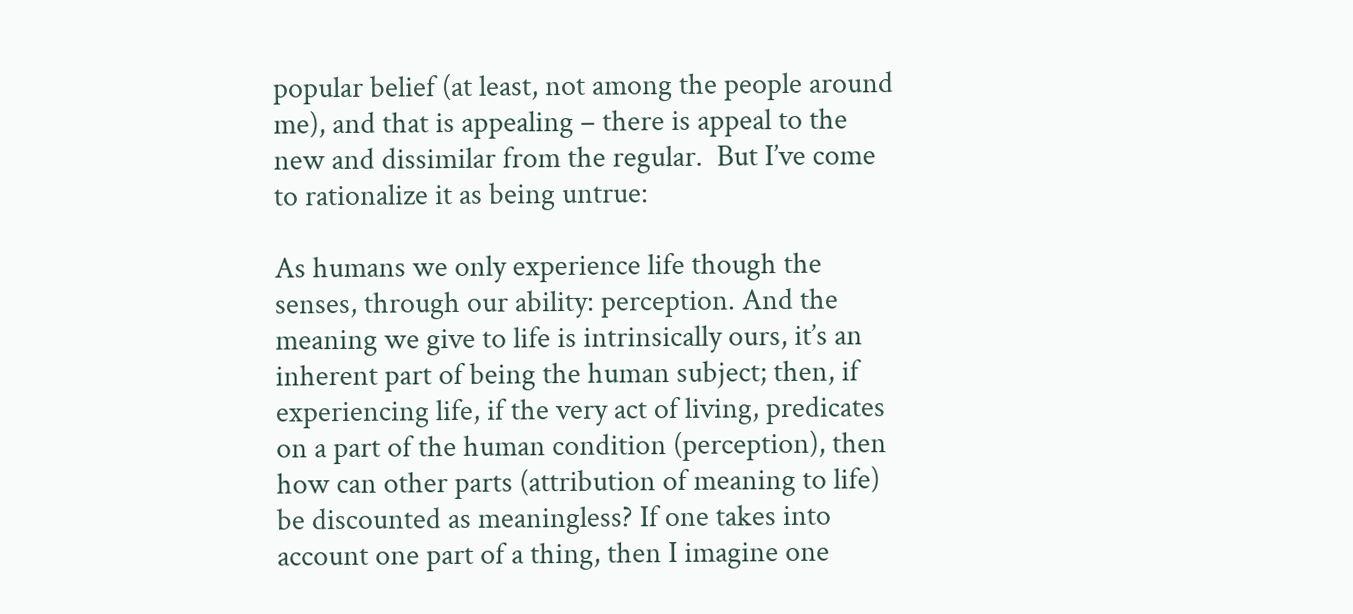popular belief (at least, not among the people around me), and that is appealing – there is appeal to the new and dissimilar from the regular.  But I’ve come to rationalize it as being untrue:

As humans we only experience life though the senses, through our ability: perception. And the meaning we give to life is intrinsically ours, it’s an inherent part of being the human subject; then, if experiencing life, if the very act of living, predicates on a part of the human condition (perception), then how can other parts (attribution of meaning to life) be discounted as meaningless? If one takes into account one part of a thing, then I imagine one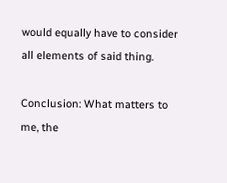would equally have to consider all elements of said thing.

Conclusion: What matters to me, the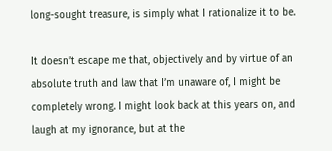long-sought treasure, is simply what I rationalize it to be.

It doesn’t escape me that, objectively and by virtue of an absolute truth and law that I’m unaware of, I might be completely wrong. I might look back at this years on, and laugh at my ignorance, but at the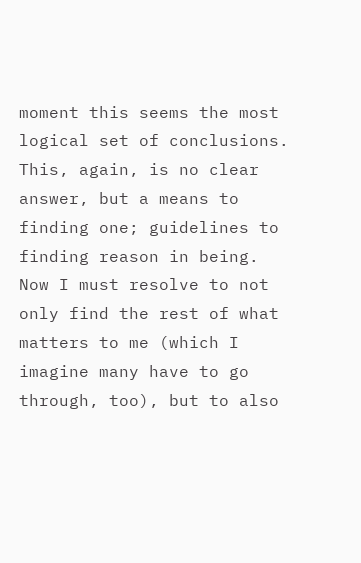moment this seems the most logical set of conclusions. This, again, is no clear answer, but a means to finding one; guidelines to finding reason in being. Now I must resolve to not only find the rest of what matters to me (which I imagine many have to go through, too), but to also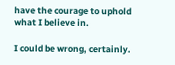have the courage to uphold what I believe in.

I could be wrong, certainly.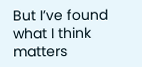But I’ve found what I think matters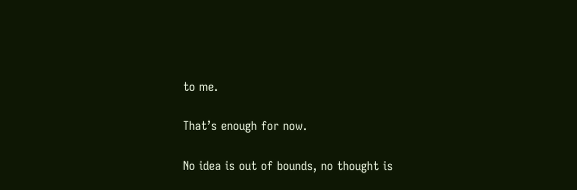to me.

That’s enough for now.

No idea is out of bounds, no thought is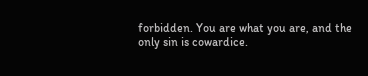forbidden. You are what you are, and the only sin is cowardice.